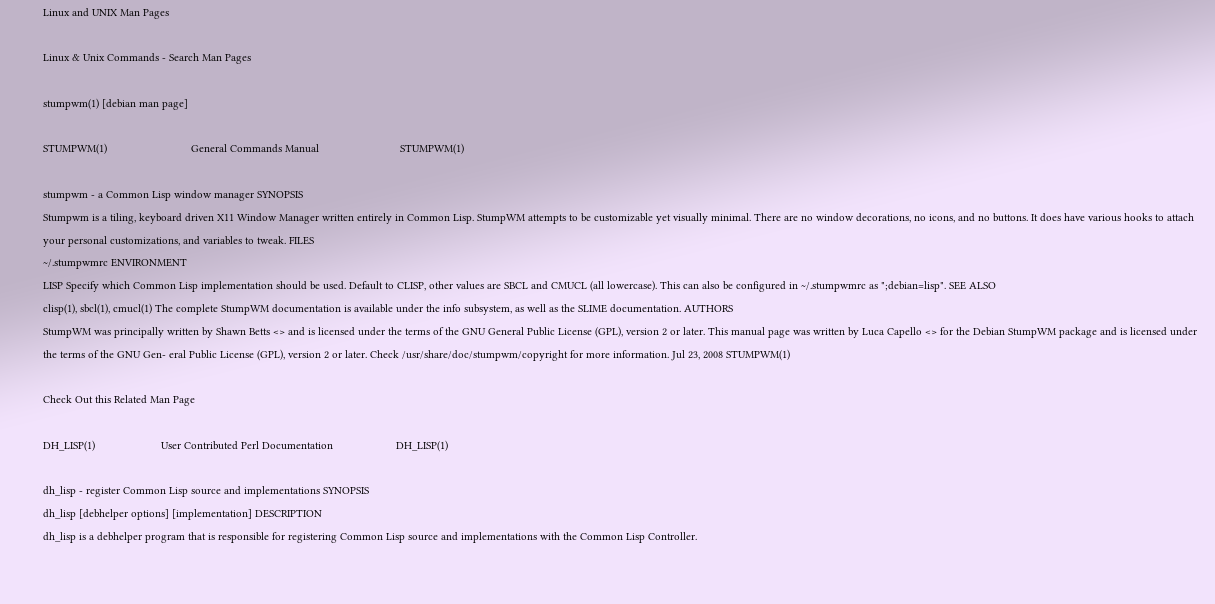Linux and UNIX Man Pages

Linux & Unix Commands - Search Man Pages

stumpwm(1) [debian man page]

STUMPWM(1)                            General Commands Manual                           STUMPWM(1)

stumpwm - a Common Lisp window manager SYNOPSIS
Stumpwm is a tiling, keyboard driven X11 Window Manager written entirely in Common Lisp. StumpWM attempts to be customizable yet visually minimal. There are no window decorations, no icons, and no buttons. It does have various hooks to attach your personal customizations, and variables to tweak. FILES
~/.stumpwmrc ENVIRONMENT
LISP Specify which Common Lisp implementation should be used. Default to CLISP, other values are SBCL and CMUCL (all lowercase). This can also be configured in ~/.stumpwmrc as ";debian=lisp". SEE ALSO
clisp(1), sbcl(1), cmucl(1) The complete StumpWM documentation is available under the info subsystem, as well as the SLIME documentation. AUTHORS
StumpWM was principally written by Shawn Betts <> and is licensed under the terms of the GNU General Public License (GPL), version 2 or later. This manual page was written by Luca Capello <> for the Debian StumpWM package and is licensed under the terms of the GNU Gen- eral Public License (GPL), version 2 or later. Check /usr/share/doc/stumpwm/copyright for more information. Jul 23, 2008 STUMPWM(1)

Check Out this Related Man Page

DH_LISP(1)                      User Contributed Perl Documentation                     DH_LISP(1)

dh_lisp - register Common Lisp source and implementations SYNOPSIS
dh_lisp [debhelper options] [implementation] DESCRIPTION
dh_lisp is a debhelper program that is responsible for registering Common Lisp source and implementations with the Common Lisp Controller.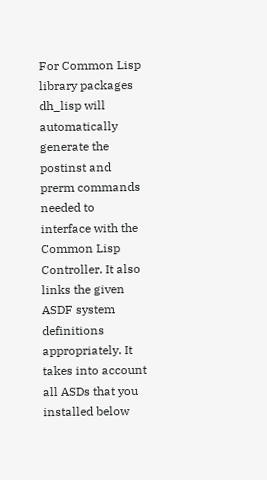For Common Lisp library packages dh_lisp will automatically generate the postinst and prerm commands needed to interface with the Common Lisp Controller. It also links the given ASDF system definitions appropriately. It takes into account all ASDs that you installed below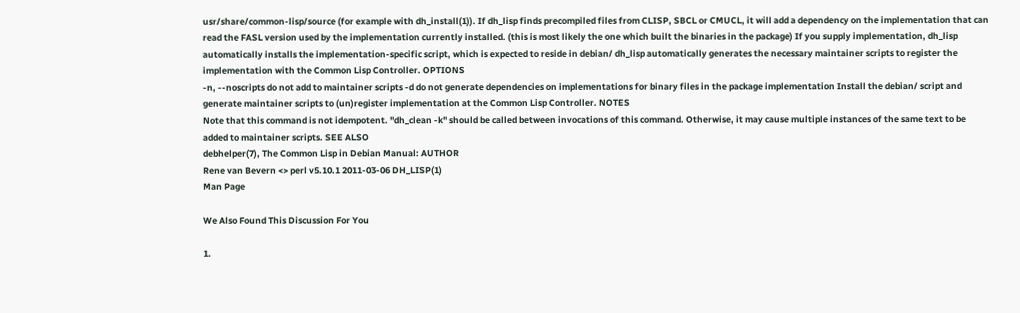usr/share/common-lisp/source (for example with dh_install(1)). If dh_lisp finds precompiled files from CLISP, SBCL or CMUCL, it will add a dependency on the implementation that can read the FASL version used by the implementation currently installed. (this is most likely the one which built the binaries in the package) If you supply implementation, dh_lisp automatically installs the implementation-specific script, which is expected to reside in debian/ dh_lisp automatically generates the necessary maintainer scripts to register the implementation with the Common Lisp Controller. OPTIONS
-n, --noscripts do not add to maintainer scripts -d do not generate dependencies on implementations for binary files in the package implementation Install the debian/ script and generate maintainer scripts to (un)register implementation at the Common Lisp Controller. NOTES
Note that this command is not idempotent. "dh_clean -k" should be called between invocations of this command. Otherwise, it may cause multiple instances of the same text to be added to maintainer scripts. SEE ALSO
debhelper(7), The Common Lisp in Debian Manual: AUTHOR
Rene van Bevern <> perl v5.10.1 2011-03-06 DH_LISP(1)
Man Page

We Also Found This Discussion For You

1.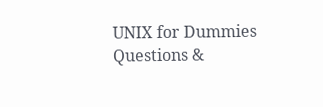UNIX for Dummies Questions &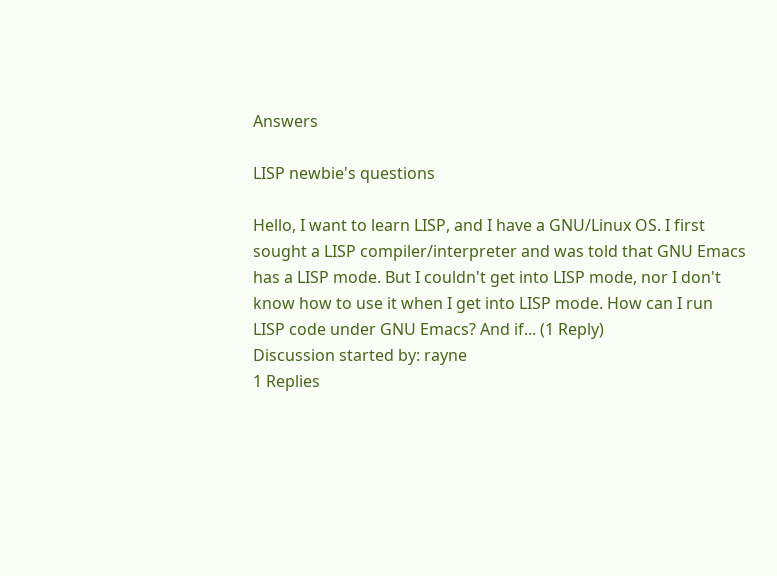Answers

LISP newbie's questions

Hello, I want to learn LISP, and I have a GNU/Linux OS. I first sought a LISP compiler/interpreter and was told that GNU Emacs has a LISP mode. But I couldn't get into LISP mode, nor I don't know how to use it when I get into LISP mode. How can I run LISP code under GNU Emacs? And if... (1 Reply)
Discussion started by: rayne
1 Replies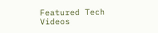Featured Tech Videos